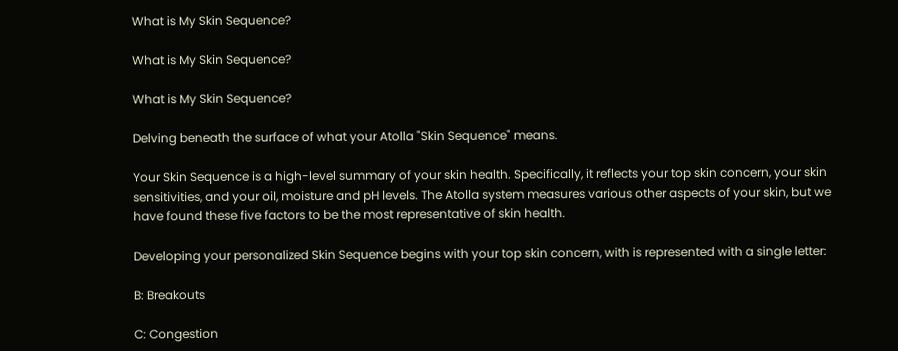What is My Skin Sequence?

What is My Skin Sequence?

What is My Skin Sequence?

Delving beneath the surface of what your Atolla "Skin Sequence" means.

Your Skin Sequence is a high-level summary of your skin health. Specifically, it reflects your top skin concern, your skin sensitivities, and your oil, moisture and pH levels. The Atolla system measures various other aspects of your skin, but we have found these five factors to be the most representative of skin health.

Developing your personalized Skin Sequence begins with your top skin concern, with is represented with a single letter:

B: Breakouts

C: Congestion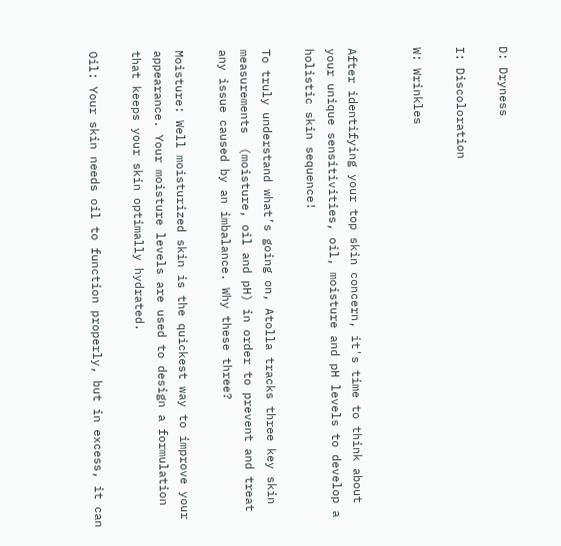D: Dryness

I: Discoloration

W: Wrinkles


After identifying your top skin concern, it's time to think about your unique sensitivities, oil, moisture and pH levels to develop a holistic skin sequence!

To truly understand what’s going on, Atolla tracks three key skin measurements  (moisture, oil and pH) in order to prevent and treat any issue caused by an imbalance. Why these three?

Moisture: Well moisturized skin is the quickest way to improve your appearance. Your moisture levels are used to design a formulation that keeps your skin optimally hydrated.

Oil: Your skin needs oil to function properly, but in excess, it can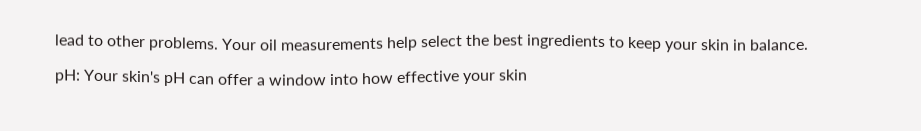lead to other problems. Your oil measurements help select the best ingredients to keep your skin in balance.

pH: Your skin's pH can offer a window into how effective your skin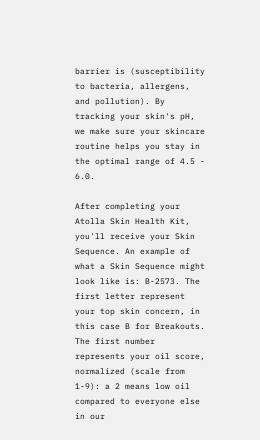barrier is (susceptibility to bacteria, allergens, and pollution). By tracking your skin's pH, we make sure your skincare routine helps you stay in the optimal range of 4.5 - 6.0.

After completing your Atolla Skin Health Kit, you'll receive your Skin Sequence. An example of what a Skin Sequence might look like is: B-2573. The first letter represent your top skin concern, in this case B for Breakouts. The first number represents your oil score, normalized (scale from 1-9): a 2 means low oil compared to everyone else in our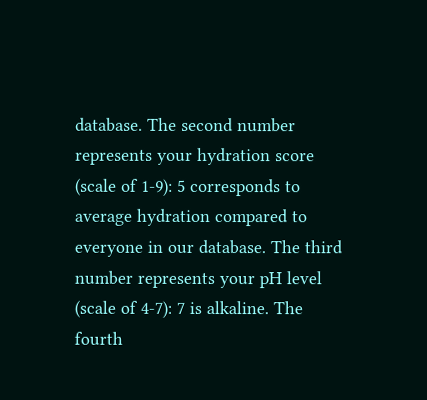database. The second number represents your hydration score (scale of 1-9): 5 corresponds to average hydration compared to everyone in our database. The third number represents your pH level (scale of 4-7): 7 is alkaline. The fourth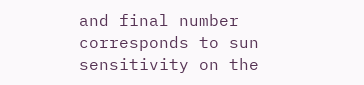and final number corresponds to sun sensitivity on the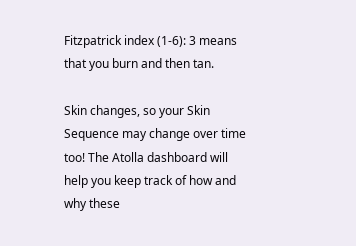Fitzpatrick index (1-6): 3 means that you burn and then tan.

Skin changes, so your Skin Sequence may change over time too! The Atolla dashboard will help you keep track of how and why these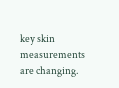key skin measurements are changing.